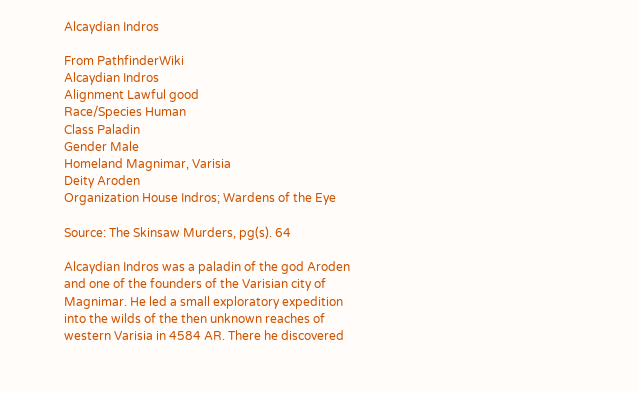Alcaydian Indros

From PathfinderWiki
Alcaydian Indros
Alignment Lawful good
Race/Species Human
Class Paladin
Gender Male
Homeland Magnimar, Varisia
Deity Aroden
Organization House Indros; Wardens of the Eye

Source: The Skinsaw Murders, pg(s). 64

Alcaydian Indros was a paladin of the god Aroden and one of the founders of the Varisian city of Magnimar. He led a small exploratory expedition into the wilds of the then unknown reaches of western Varisia in 4584 AR. There he discovered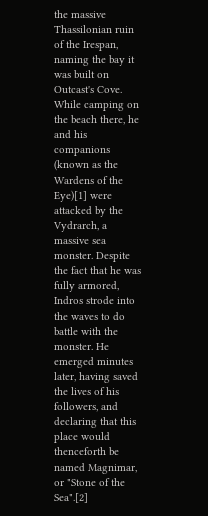the massive Thassilonian ruin of the Irespan, naming the bay it was built on Outcast's Cove. While camping on the beach there, he and his companions (known as the Wardens of the Eye)[1] were attacked by the Vydrarch, a massive sea monster. Despite the fact that he was fully armored, Indros strode into the waves to do battle with the monster. He emerged minutes later, having saved the lives of his followers, and declaring that this place would thenceforth be named Magnimar, or "Stone of the Sea".[2]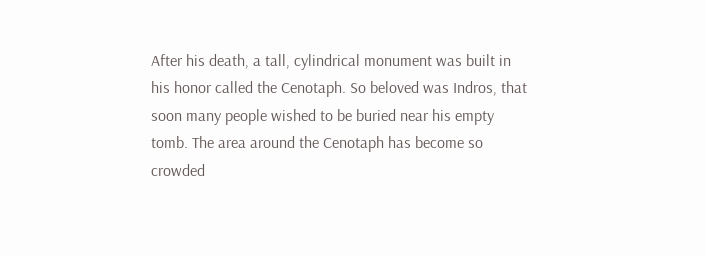After his death, a tall, cylindrical monument was built in his honor called the Cenotaph. So beloved was Indros, that soon many people wished to be buried near his empty tomb. The area around the Cenotaph has become so crowded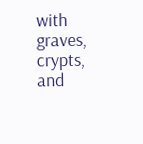with graves, crypts, and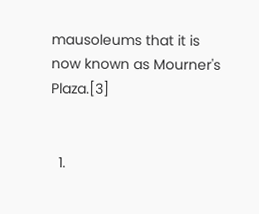mausoleums that it is now known as Mourner's Plaza.[3]


  1.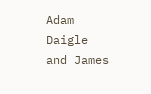Adam Daigle and James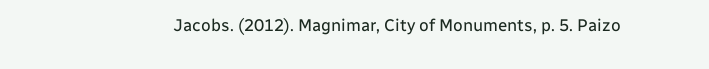Jacobs. (2012). Magnimar, City of Monuments, p. 5. Paizo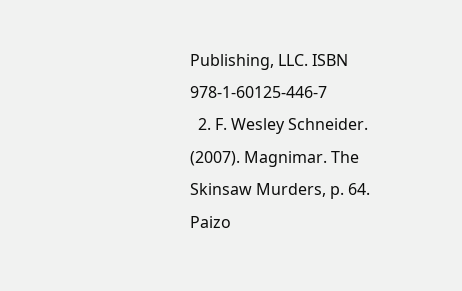Publishing, LLC. ISBN 978-1-60125-446-7
  2. F. Wesley Schneider. (2007). Magnimar. The Skinsaw Murders, p. 64. Paizo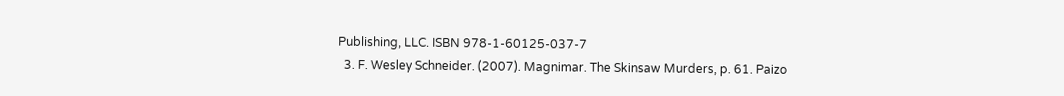Publishing, LLC. ISBN 978-1-60125-037-7
  3. F. Wesley Schneider. (2007). Magnimar. The Skinsaw Murders, p. 61. Paizo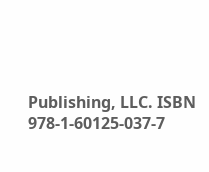Publishing, LLC. ISBN 978-1-60125-037-7